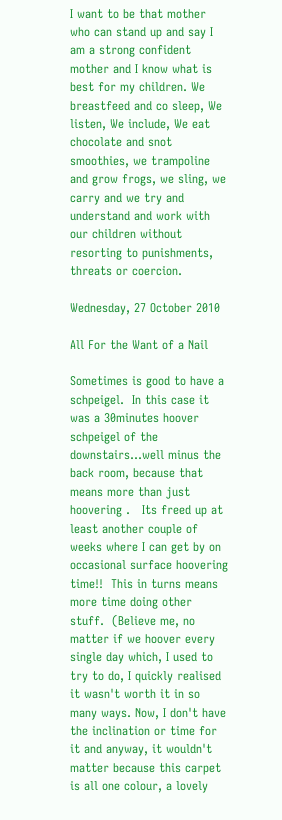I want to be that mother who can stand up and say I am a strong confident mother and I know what is best for my children. We breastfeed and co sleep, We listen, We include, We eat chocolate and snot smoothies, we trampoline and grow frogs, we sling, we carry and we try and understand and work with our children without resorting to punishments, threats or coercion.

Wednesday, 27 October 2010

All For the Want of a Nail

Sometimes is good to have a schpeigel.  In this case it was a 30minutes hoover schpeigel of the downstairs...well minus the back room, because that means more than just hoovering .   Its freed up at least another couple of weeks where I can get by on occasional surface hoovering time!!  This in turns means more time doing other stuff.  (Believe me, no matter if we hoover every single day which, I used to try to do, I quickly realised it wasn't worth it in so many ways. Now, I don't have the inclination or time for it and anyway, it wouldn't matter because this carpet is all one colour, a lovely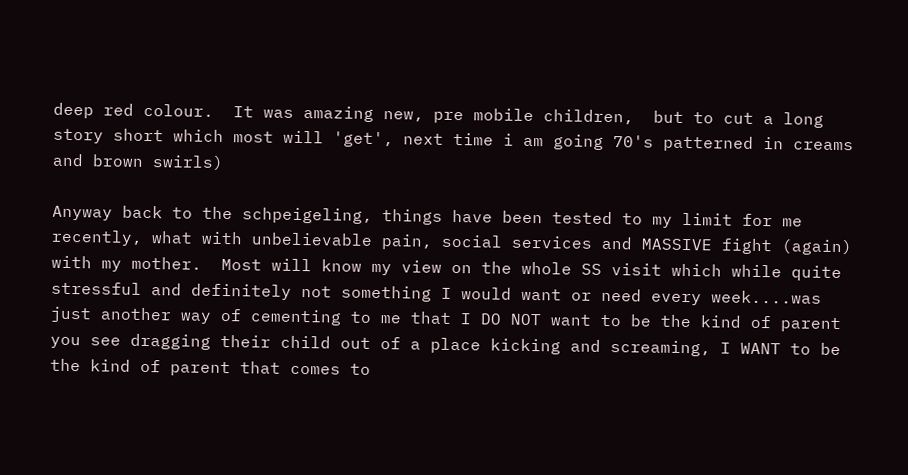deep red colour.  It was amazing new, pre mobile children,  but to cut a long story short which most will 'get', next time i am going 70's patterned in creams and brown swirls)

Anyway back to the schpeigeling, things have been tested to my limit for me recently, what with unbelievable pain, social services and MASSIVE fight (again) with my mother.  Most will know my view on the whole SS visit which while quite stressful and definitely not something I would want or need every week....was just another way of cementing to me that I DO NOT want to be the kind of parent you see dragging their child out of a place kicking and screaming, I WANT to be the kind of parent that comes to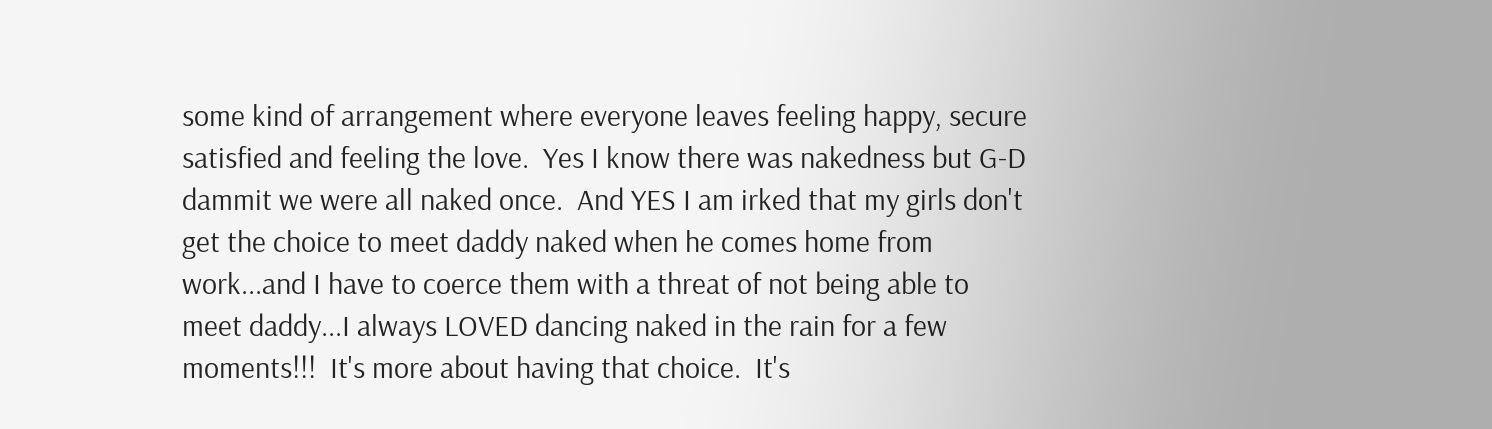some kind of arrangement where everyone leaves feeling happy, secure satisfied and feeling the love.  Yes I know there was nakedness but G-D dammit we were all naked once.  And YES I am irked that my girls don't get the choice to meet daddy naked when he comes home from work...and I have to coerce them with a threat of not being able to meet daddy...I always LOVED dancing naked in the rain for a few moments!!!  It's more about having that choice.  It's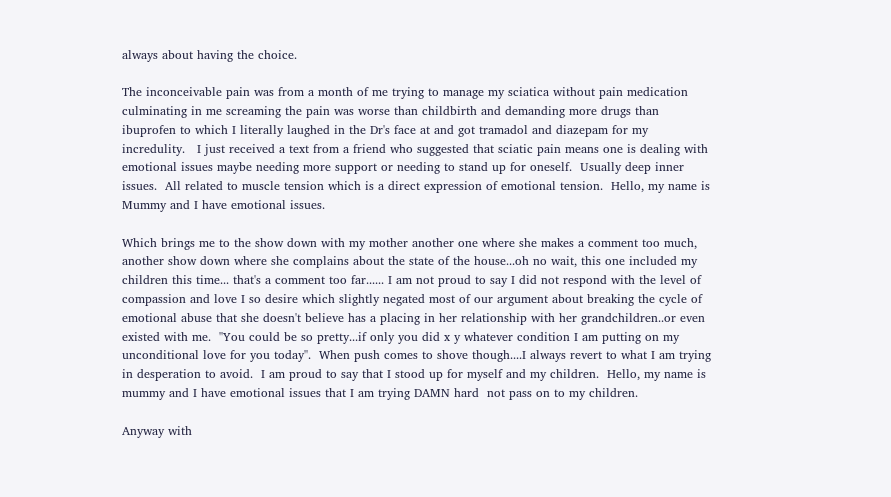always about having the choice.

The inconceivable pain was from a month of me trying to manage my sciatica without pain medication culminating in me screaming the pain was worse than childbirth and demanding more drugs than ibuprofen to which I literally laughed in the Dr's face at and got tramadol and diazepam for my incredulity.   I just received a text from a friend who suggested that sciatic pain means one is dealing with emotional issues maybe needing more support or needing to stand up for oneself.  Usually deep inner issues.  All related to muscle tension which is a direct expression of emotional tension.  Hello, my name is Mummy and I have emotional issues.

Which brings me to the show down with my mother another one where she makes a comment too much, another show down where she complains about the state of the house...oh no wait, this one included my children this time... that's a comment too far...... I am not proud to say I did not respond with the level of compassion and love I so desire which slightly negated most of our argument about breaking the cycle of emotional abuse that she doesn't believe has a placing in her relationship with her grandchildren..or even existed with me.  ''You could be so pretty...if only you did x y whatever condition I am putting on my unconditional love for you today''.  When push comes to shove though....I always revert to what I am trying  in desperation to avoid.  I am proud to say that I stood up for myself and my children.  Hello, my name is mummy and I have emotional issues that I am trying DAMN hard  not pass on to my children.

Anyway with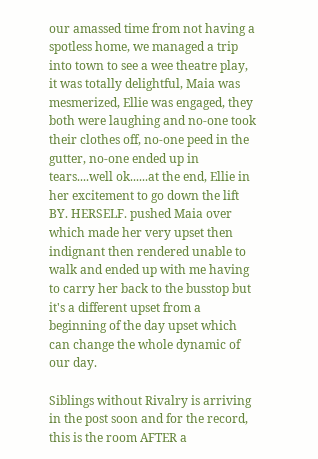our amassed time from not having a spotless home, we managed a trip into town to see a wee theatre play, it was totally delightful, Maia was mesmerized, Ellie was engaged, they both were laughing and no-one took their clothes off, no-one peed in the gutter, no-one ended up in tears....well ok......at the end, Ellie in her excitement to go down the lift BY. HERSELF. pushed Maia over which made her very upset then indignant then rendered unable to walk and ended up with me having to carry her back to the busstop but it's a different upset from a beginning of the day upset which can change the whole dynamic of our day.

Siblings without Rivalry is arriving in the post soon and for the record, this is the room AFTER a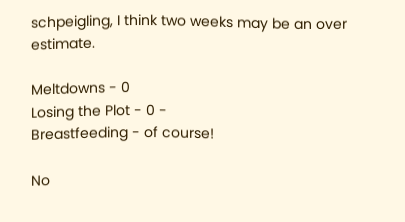schpeigling, I think two weeks may be an over estimate.

Meltdowns - 0
Losing the Plot - 0 -
Breastfeeding - of course!

No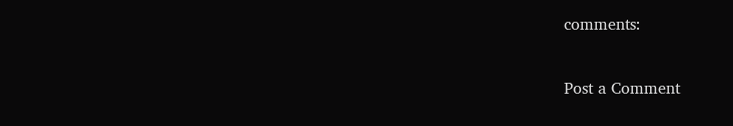comments:

Post a Comment